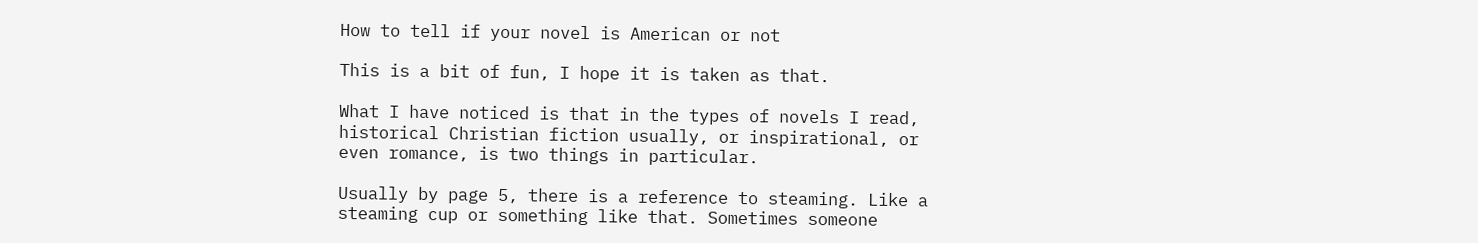How to tell if your novel is American or not

This is a bit of fun, I hope it is taken as that.

What I have noticed is that in the types of novels I read, historical Christian fiction usually, or inspirational, or even romance, is two things in particular.

Usually by page 5, there is a reference to steaming. Like a
steaming cup or something like that. Sometimes someone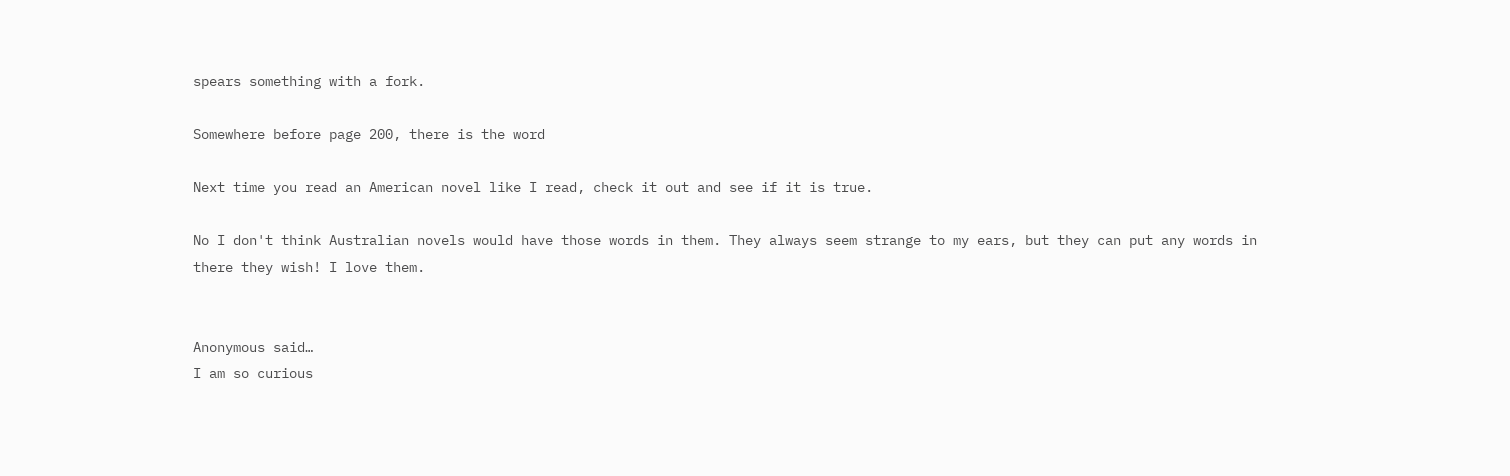spears something with a fork.

Somewhere before page 200, there is the word

Next time you read an American novel like I read, check it out and see if it is true.

No I don't think Australian novels would have those words in them. They always seem strange to my ears, but they can put any words in there they wish! I love them.


Anonymous said…
I am so curious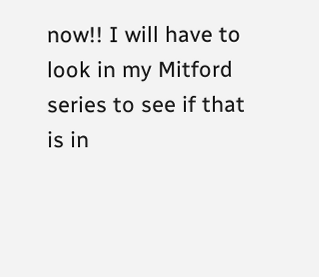now!! I will have to look in my Mitford series to see if that is in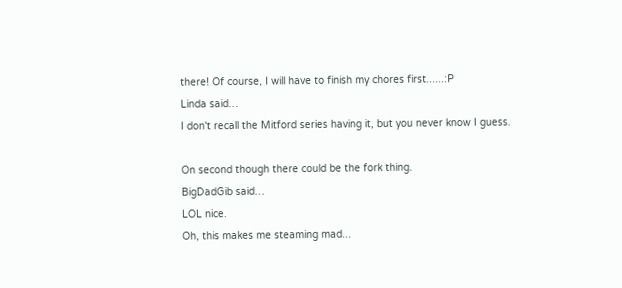there! Of course, I will have to finish my chores first......:P
Linda said…
I don't recall the Mitford series having it, but you never know I guess.

On second though there could be the fork thing.
BigDadGib said…
LOL nice.
Oh, this makes me steaming mad...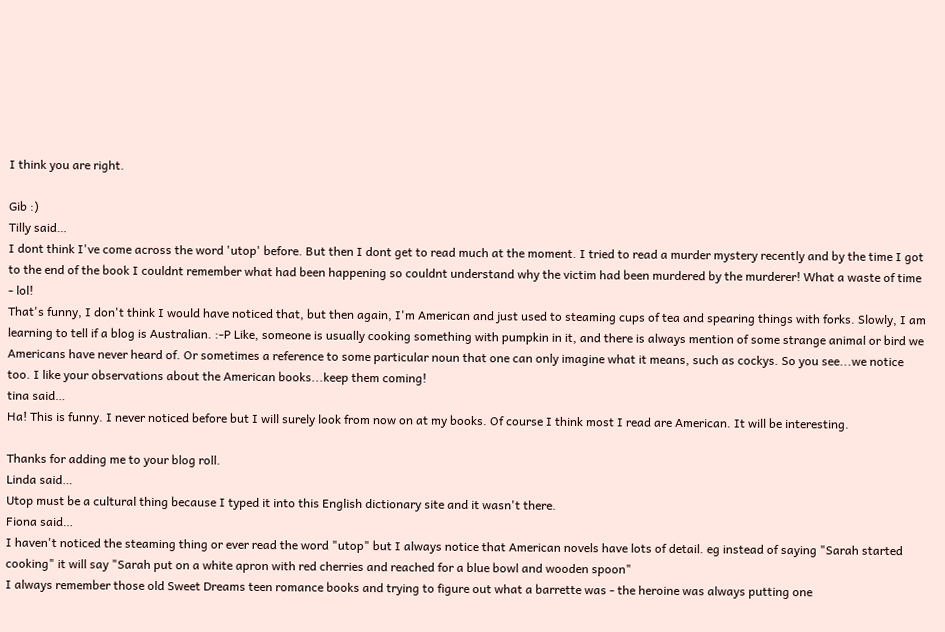I think you are right.

Gib :)
Tilly said…
I dont think I've come across the word 'utop' before. But then I dont get to read much at the moment. I tried to read a murder mystery recently and by the time I got to the end of the book I couldnt remember what had been happening so couldnt understand why the victim had been murdered by the murderer! What a waste of time - lol!
That's funny, I don't think I would have noticed that, but then again, I'm American and just used to steaming cups of tea and spearing things with forks. Slowly, I am learning to tell if a blog is Australian. :-P Like, someone is usually cooking something with pumpkin in it, and there is always mention of some strange animal or bird we Americans have never heard of. Or sometimes a reference to some particular noun that one can only imagine what it means, such as cockys. So you see...we notice too. I like your observations about the American books...keep them coming!
tina said…
Ha! This is funny. I never noticed before but I will surely look from now on at my books. Of course I think most I read are American. It will be interesting.

Thanks for adding me to your blog roll.
Linda said…
Utop must be a cultural thing because I typed it into this English dictionary site and it wasn't there.
Fiona said…
I haven't noticed the steaming thing or ever read the word "utop" but I always notice that American novels have lots of detail. eg instead of saying "Sarah started cooking" it will say "Sarah put on a white apron with red cherries and reached for a blue bowl and wooden spoon"
I always remember those old Sweet Dreams teen romance books and trying to figure out what a barrette was - the heroine was always putting one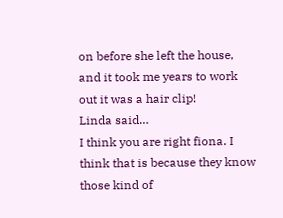on before she left the house, and it took me years to work out it was a hair clip!
Linda said…
I think you are right fiona. I think that is because they know those kind of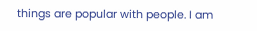things are popular with people. I am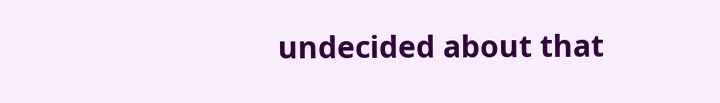undecided about that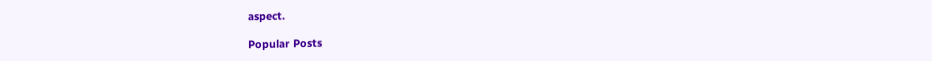aspect.

Popular Posts